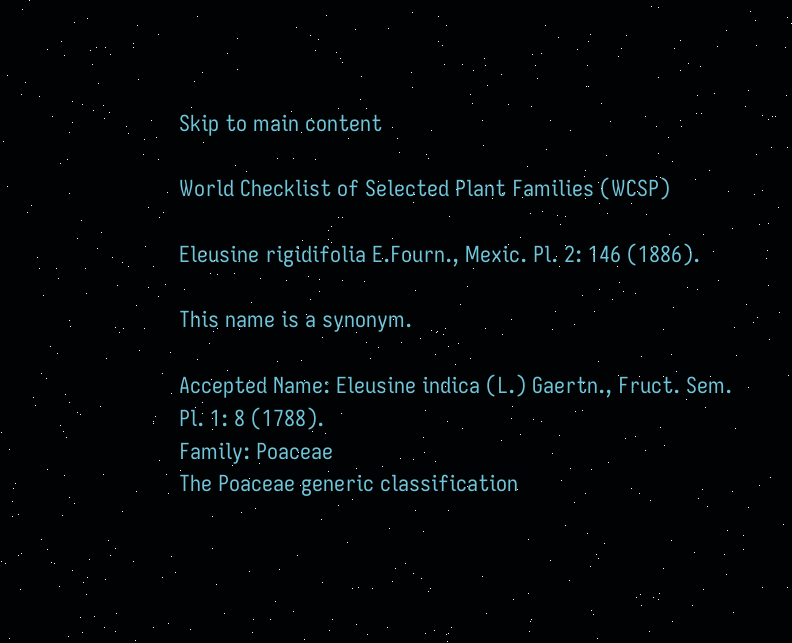Skip to main content

World Checklist of Selected Plant Families (WCSP)

Eleusine rigidifolia E.Fourn., Mexic. Pl. 2: 146 (1886).

This name is a synonym.

Accepted Name: Eleusine indica (L.) Gaertn., Fruct. Sem. Pl. 1: 8 (1788).
Family: Poaceae
The Poaceae generic classification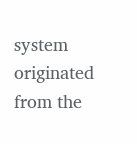system originated from the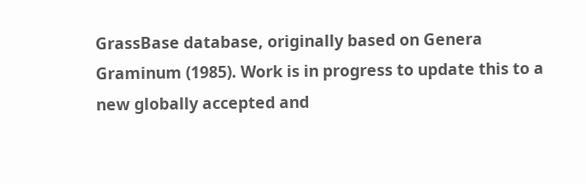GrassBase database, originally based on Genera Graminum (1985). Work is in progress to update this to a new globally accepted and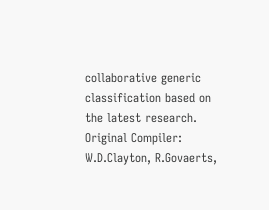collaborative generic classification based on the latest research.
Original Compiler: W.D.Clayton, R.Govaerts,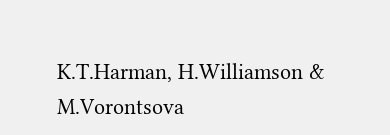K.T.Harman, H.Williamson & M.Vorontsova